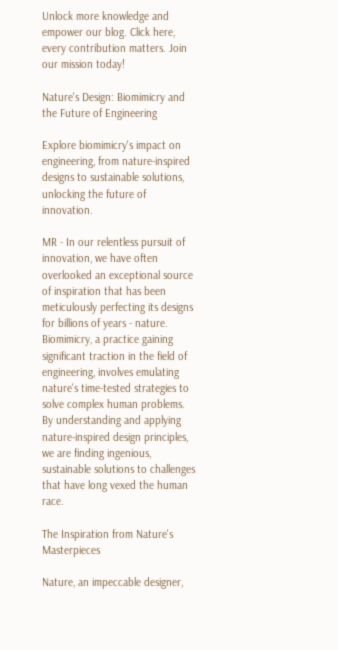Unlock more knowledge and empower our blog. Click here, every contribution matters. Join our mission today!

Nature's Design: Biomimicry and the Future of Engineering

Explore biomimicry's impact on engineering, from nature-inspired designs to sustainable solutions, unlocking the future of innovation.

MR - In our relentless pursuit of innovation, we have often overlooked an exceptional source of inspiration that has been meticulously perfecting its designs for billions of years - nature. Biomimicry, a practice gaining significant traction in the field of engineering, involves emulating nature's time-tested strategies to solve complex human problems. By understanding and applying nature-inspired design principles, we are finding ingenious, sustainable solutions to challenges that have long vexed the human race.

The Inspiration from Nature's Masterpieces

Nature, an impeccable designer,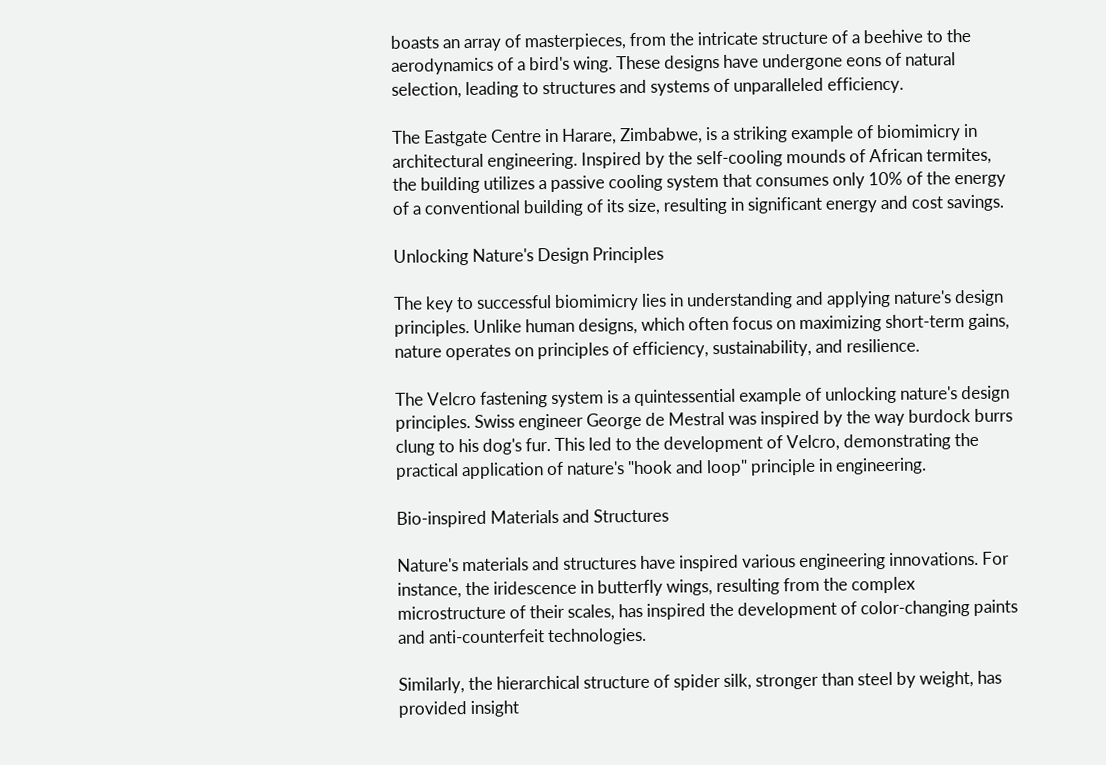boasts an array of masterpieces, from the intricate structure of a beehive to the aerodynamics of a bird's wing. These designs have undergone eons of natural selection, leading to structures and systems of unparalleled efficiency.

The Eastgate Centre in Harare, Zimbabwe, is a striking example of biomimicry in architectural engineering. Inspired by the self-cooling mounds of African termites, the building utilizes a passive cooling system that consumes only 10% of the energy of a conventional building of its size, resulting in significant energy and cost savings.

Unlocking Nature's Design Principles

The key to successful biomimicry lies in understanding and applying nature's design principles. Unlike human designs, which often focus on maximizing short-term gains, nature operates on principles of efficiency, sustainability, and resilience.

The Velcro fastening system is a quintessential example of unlocking nature's design principles. Swiss engineer George de Mestral was inspired by the way burdock burrs clung to his dog's fur. This led to the development of Velcro, demonstrating the practical application of nature's "hook and loop" principle in engineering.

Bio-inspired Materials and Structures

Nature's materials and structures have inspired various engineering innovations. For instance, the iridescence in butterfly wings, resulting from the complex microstructure of their scales, has inspired the development of color-changing paints and anti-counterfeit technologies.

Similarly, the hierarchical structure of spider silk, stronger than steel by weight, has provided insight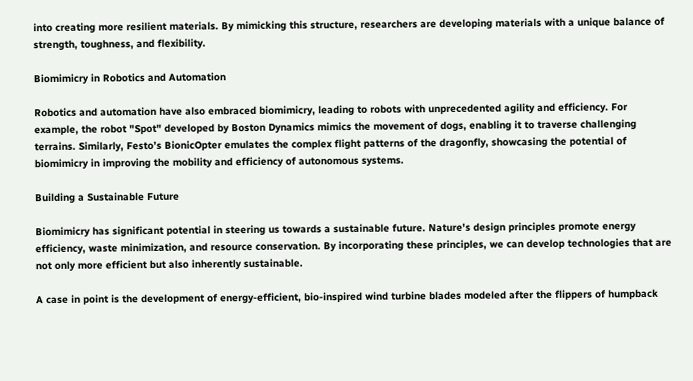into creating more resilient materials. By mimicking this structure, researchers are developing materials with a unique balance of strength, toughness, and flexibility.

Biomimicry in Robotics and Automation

Robotics and automation have also embraced biomimicry, leading to robots with unprecedented agility and efficiency. For example, the robot "Spot" developed by Boston Dynamics mimics the movement of dogs, enabling it to traverse challenging terrains. Similarly, Festo’s BionicOpter emulates the complex flight patterns of the dragonfly, showcasing the potential of biomimicry in improving the mobility and efficiency of autonomous systems.

Building a Sustainable Future

Biomimicry has significant potential in steering us towards a sustainable future. Nature's design principles promote energy efficiency, waste minimization, and resource conservation. By incorporating these principles, we can develop technologies that are not only more efficient but also inherently sustainable.

A case in point is the development of energy-efficient, bio-inspired wind turbine blades modeled after the flippers of humpback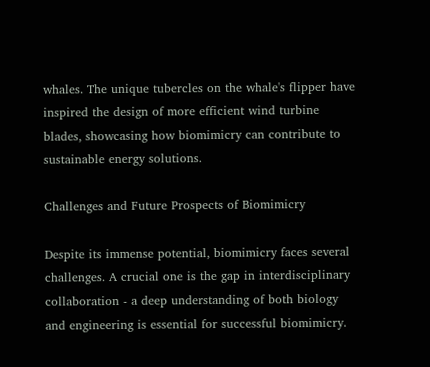whales. The unique tubercles on the whale's flipper have inspired the design of more efficient wind turbine blades, showcasing how biomimicry can contribute to sustainable energy solutions.

Challenges and Future Prospects of Biomimicry

Despite its immense potential, biomimicry faces several challenges. A crucial one is the gap in interdisciplinary collaboration - a deep understanding of both biology and engineering is essential for successful biomimicry.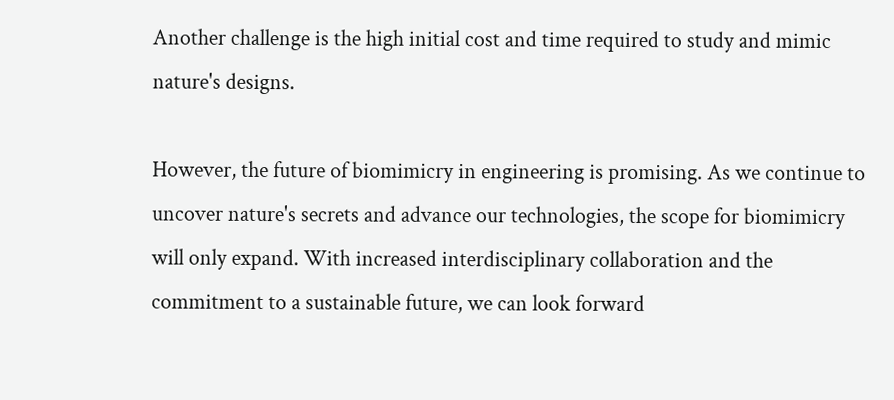Another challenge is the high initial cost and time required to study and mimic nature's designs.

However, the future of biomimicry in engineering is promising. As we continue to uncover nature's secrets and advance our technologies, the scope for biomimicry will only expand. With increased interdisciplinary collaboration and the commitment to a sustainable future, we can look forward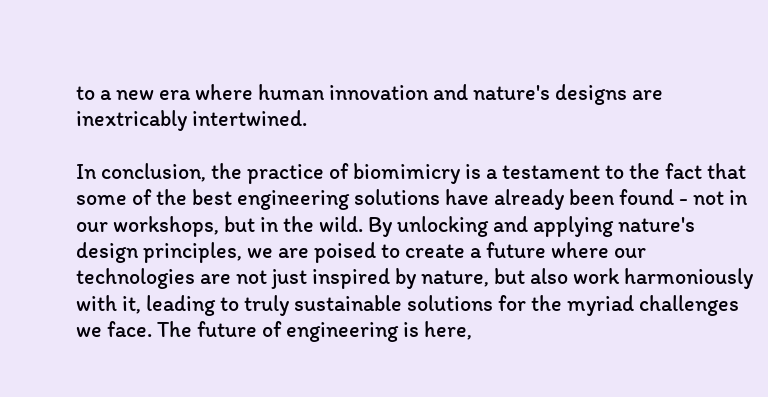to a new era where human innovation and nature's designs are inextricably intertwined.

In conclusion, the practice of biomimicry is a testament to the fact that some of the best engineering solutions have already been found - not in our workshops, but in the wild. By unlocking and applying nature's design principles, we are poised to create a future where our technologies are not just inspired by nature, but also work harmoniously with it, leading to truly sustainable solutions for the myriad challenges we face. The future of engineering is here,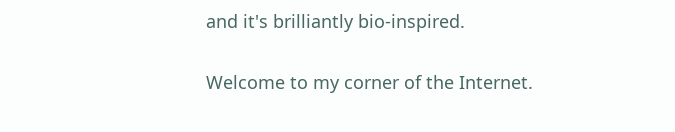and it's brilliantly bio-inspired.

Welcome to my corner of the Internet.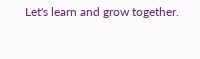Let's learn and grow together.